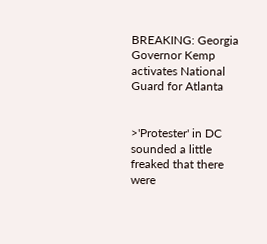BREAKING: Georgia Governor Kemp activates National Guard for Atlanta


>'Protester' in DC sounded a little freaked that there were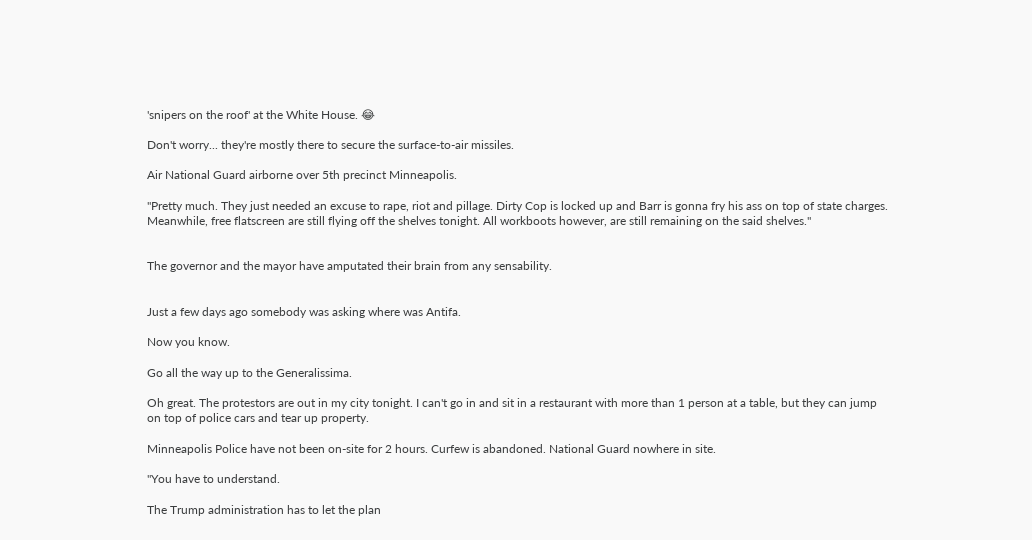'snipers on the roof' at the White House. 😂

Don't worry... they're mostly there to secure the surface-to-air missiles.

Air National Guard airborne over 5th precinct Minneapolis.

"Pretty much. They just needed an excuse to rape, riot and pillage. Dirty Cop is locked up and Barr is gonna fry his ass on top of state charges. Meanwhile, free flatscreen are still flying off the shelves tonight. All workboots however, are still remaining on the said shelves."


The governor and the mayor have amputated their brain from any sensability.


Just a few days ago somebody was asking where was Antifa.

Now you know.

Go all the way up to the Generalissima.

Oh great. The protestors are out in my city tonight. I can't go in and sit in a restaurant with more than 1 person at a table, but they can jump on top of police cars and tear up property.

Minneapolis Police have not been on-site for 2 hours. Curfew is abandoned. National Guard nowhere in site.

"You have to understand.

The Trump administration has to let the plan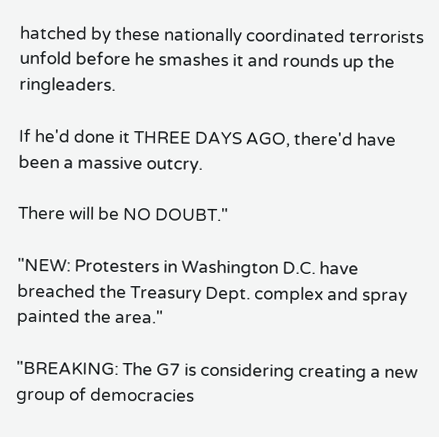hatched by these nationally coordinated terrorists unfold before he smashes it and rounds up the ringleaders.

If he'd done it THREE DAYS AGO, there'd have been a massive outcry.

There will be NO DOUBT."

"NEW: Protesters in Washington D.C. have breached the Treasury Dept. complex and spray painted the area."

"BREAKING: The G7 is considering creating a new group of democracies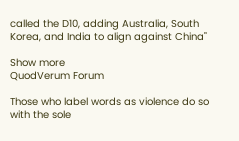called the D10, adding Australia, South Korea, and India to align against China"

Show more
QuodVerum Forum

Those who label words as violence do so with the sole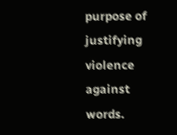purpose of justifying violence against words.